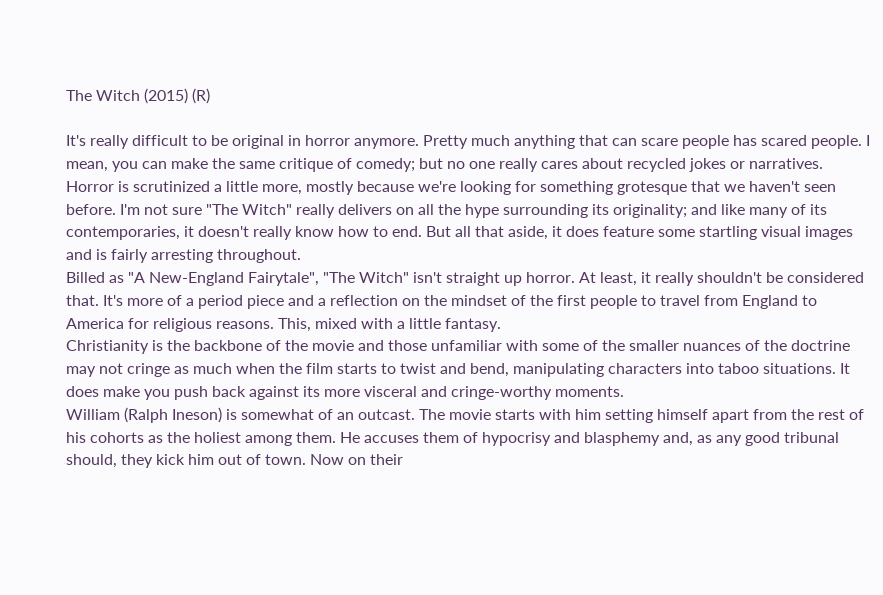The Witch (2015) (R)

It's really difficult to be original in horror anymore. Pretty much anything that can scare people has scared people. I mean, you can make the same critique of comedy; but no one really cares about recycled jokes or narratives. Horror is scrutinized a little more, mostly because we're looking for something grotesque that we haven't seen before. I'm not sure "The Witch" really delivers on all the hype surrounding its originality; and like many of its contemporaries, it doesn't really know how to end. But all that aside, it does feature some startling visual images and is fairly arresting throughout.
Billed as "A New-England Fairytale", "The Witch" isn't straight up horror. At least, it really shouldn't be considered that. It's more of a period piece and a reflection on the mindset of the first people to travel from England to America for religious reasons. This, mixed with a little fantasy.
Christianity is the backbone of the movie and those unfamiliar with some of the smaller nuances of the doctrine may not cringe as much when the film starts to twist and bend, manipulating characters into taboo situations. It does make you push back against its more visceral and cringe-worthy moments.
William (Ralph Ineson) is somewhat of an outcast. The movie starts with him setting himself apart from the rest of his cohorts as the holiest among them. He accuses them of hypocrisy and blasphemy and, as any good tribunal should, they kick him out of town. Now on their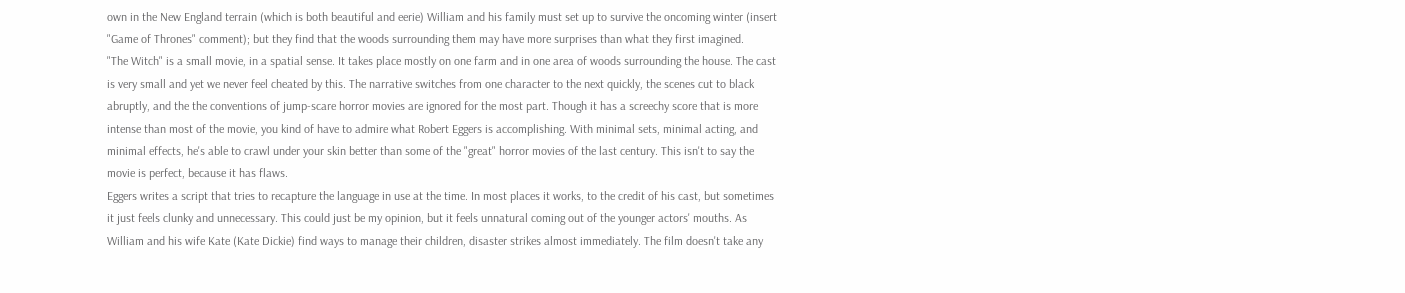own in the New England terrain (which is both beautiful and eerie) William and his family must set up to survive the oncoming winter (insert "Game of Thrones" comment); but they find that the woods surrounding them may have more surprises than what they first imagined.
"The Witch" is a small movie, in a spatial sense. It takes place mostly on one farm and in one area of woods surrounding the house. The cast is very small and yet we never feel cheated by this. The narrative switches from one character to the next quickly, the scenes cut to black abruptly, and the the conventions of jump-scare horror movies are ignored for the most part. Though it has a screechy score that is more intense than most of the movie, you kind of have to admire what Robert Eggers is accomplishing. With minimal sets, minimal acting, and minimal effects, he's able to crawl under your skin better than some of the "great" horror movies of the last century. This isn't to say the movie is perfect, because it has flaws.
Eggers writes a script that tries to recapture the language in use at the time. In most places it works, to the credit of his cast, but sometimes it just feels clunky and unnecessary. This could just be my opinion, but it feels unnatural coming out of the younger actors' mouths. As William and his wife Kate (Kate Dickie) find ways to manage their children, disaster strikes almost immediately. The film doesn't take any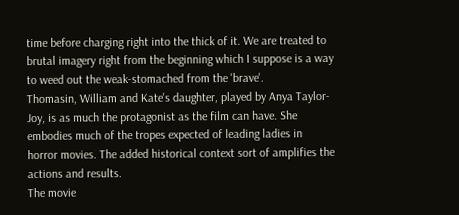time before charging right into the thick of it. We are treated to brutal imagery right from the beginning which I suppose is a way to weed out the weak-stomached from the 'brave'.
Thomasin, William and Kate's daughter, played by Anya Taylor-Joy, is as much the protagonist as the film can have. She embodies much of the tropes expected of leading ladies in horror movies. The added historical context sort of amplifies the actions and results.
The movie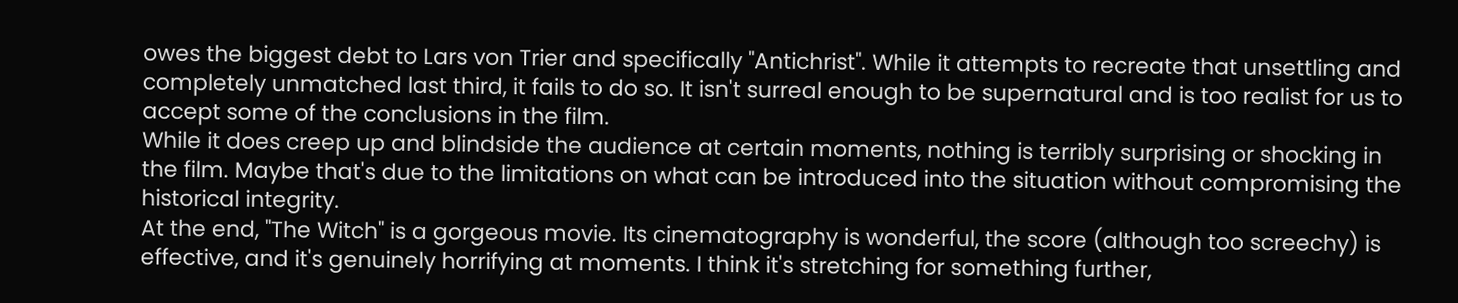owes the biggest debt to Lars von Trier and specifically "Antichrist". While it attempts to recreate that unsettling and completely unmatched last third, it fails to do so. It isn't surreal enough to be supernatural and is too realist for us to accept some of the conclusions in the film.
While it does creep up and blindside the audience at certain moments, nothing is terribly surprising or shocking in the film. Maybe that's due to the limitations on what can be introduced into the situation without compromising the historical integrity.
At the end, "The Witch" is a gorgeous movie. Its cinematography is wonderful, the score (although too screechy) is effective, and it's genuinely horrifying at moments. I think it's stretching for something further,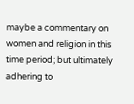maybe a commentary on women and religion in this time period; but ultimately adhering to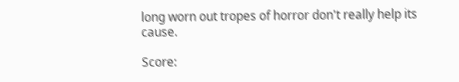long worn out tropes of horror don't really help its cause.

Score: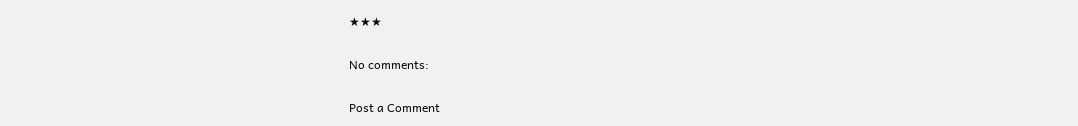★★★

No comments:

Post a Comment